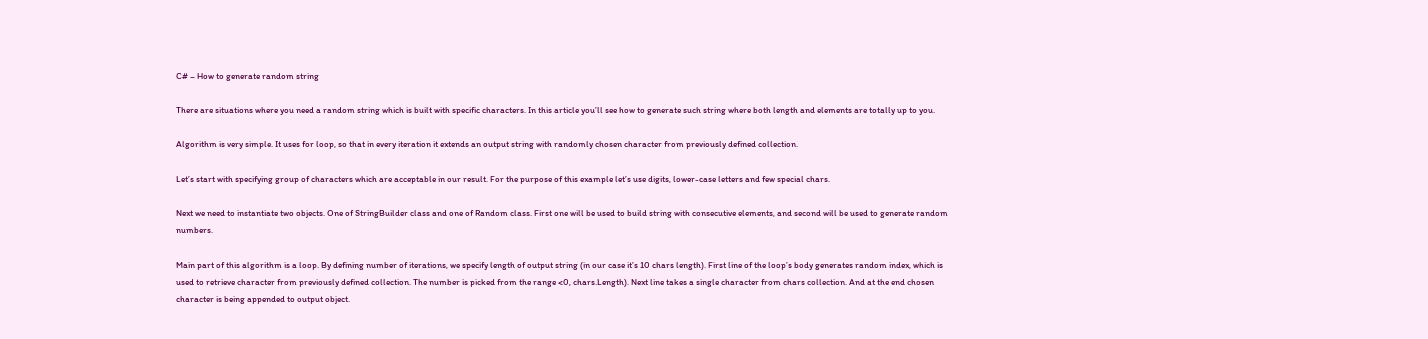C# – How to generate random string

There are situations where you need a random string which is built with specific characters. In this article you’ll see how to generate such string where both length and elements are totally up to you.

Algorithm is very simple. It uses for loop, so that in every iteration it extends an output string with randomly chosen character from previously defined collection.

Let’s start with specifying group of characters which are acceptable in our result. For the purpose of this example let’s use digits, lower-case letters and few special chars.

Next we need to instantiate two objects. One of StringBuilder class and one of Random class. First one will be used to build string with consecutive elements, and second will be used to generate random numbers.

Main part of this algorithm is a loop. By defining number of iterations, we specify length of output string (in our case it’s 10 chars length). First line of the loop’s body generates random index, which is used to retrieve character from previously defined collection. The number is picked from the range <0, chars.Length). Next line takes a single character from chars collection. And at the end chosen character is being appended to output object.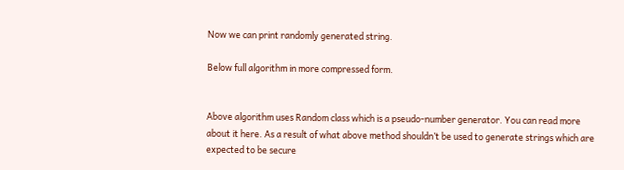Now we can print randomly generated string.

Below full algorithm in more compressed form.


Above algorithm uses Random class which is a pseudo-number generator. You can read more about it here. As a result of what above method shouldn’t be used to generate strings which are expected to be secure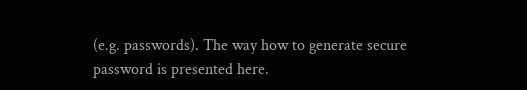(e.g. passwords). The way how to generate secure password is presented here.